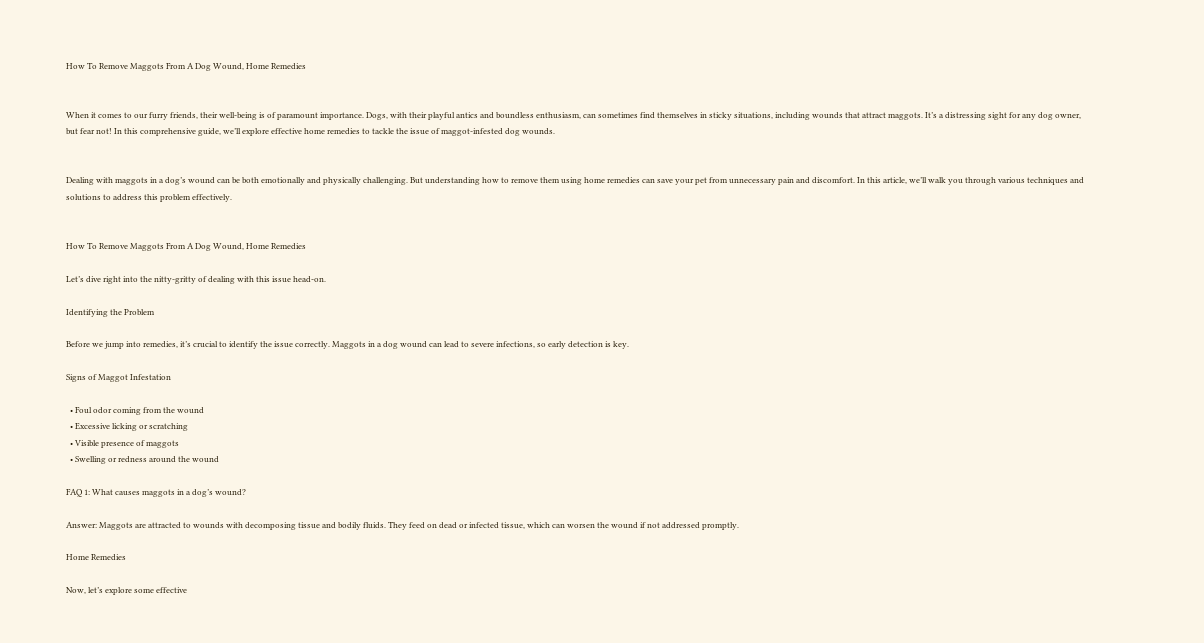How To Remove Maggots From A Dog Wound, Home Remedies


When it comes to our furry friends, their well-being is of paramount importance. Dogs, with their playful antics and boundless enthusiasm, can sometimes find themselves in sticky situations, including wounds that attract maggots. It’s a distressing sight for any dog owner, but fear not! In this comprehensive guide, we’ll explore effective home remedies to tackle the issue of maggot-infested dog wounds.


Dealing with maggots in a dog’s wound can be both emotionally and physically challenging. But understanding how to remove them using home remedies can save your pet from unnecessary pain and discomfort. In this article, we’ll walk you through various techniques and solutions to address this problem effectively.


How To Remove Maggots From A Dog Wound, Home Remedies

Let’s dive right into the nitty-gritty of dealing with this issue head-on.

Identifying the Problem

Before we jump into remedies, it’s crucial to identify the issue correctly. Maggots in a dog wound can lead to severe infections, so early detection is key.

Signs of Maggot Infestation

  • Foul odor coming from the wound
  • Excessive licking or scratching
  • Visible presence of maggots
  • Swelling or redness around the wound

FAQ 1: What causes maggots in a dog’s wound?

Answer: Maggots are attracted to wounds with decomposing tissue and bodily fluids. They feed on dead or infected tissue, which can worsen the wound if not addressed promptly.

Home Remedies

Now, let’s explore some effective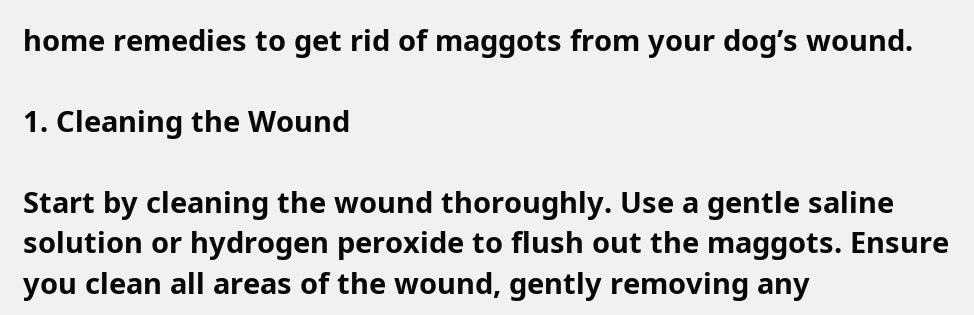home remedies to get rid of maggots from your dog’s wound.

1. Cleaning the Wound

Start by cleaning the wound thoroughly. Use a gentle saline solution or hydrogen peroxide to flush out the maggots. Ensure you clean all areas of the wound, gently removing any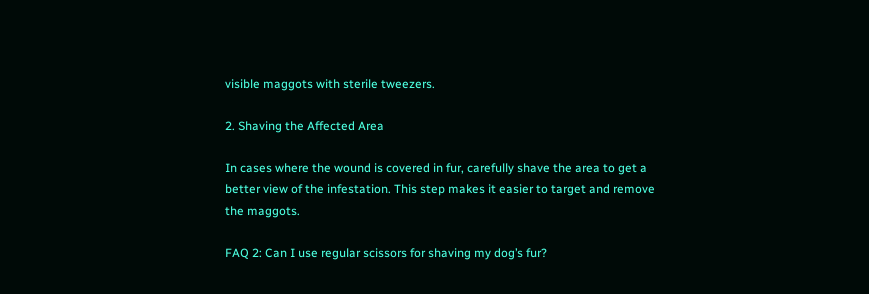visible maggots with sterile tweezers.

2. Shaving the Affected Area

In cases where the wound is covered in fur, carefully shave the area to get a better view of the infestation. This step makes it easier to target and remove the maggots.

FAQ 2: Can I use regular scissors for shaving my dog’s fur?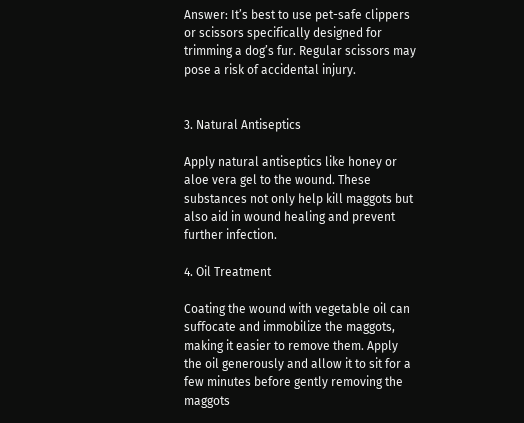Answer: It’s best to use pet-safe clippers or scissors specifically designed for trimming a dog’s fur. Regular scissors may pose a risk of accidental injury.


3. Natural Antiseptics

Apply natural antiseptics like honey or aloe vera gel to the wound. These substances not only help kill maggots but also aid in wound healing and prevent further infection.

4. Oil Treatment

Coating the wound with vegetable oil can suffocate and immobilize the maggots, making it easier to remove them. Apply the oil generously and allow it to sit for a few minutes before gently removing the maggots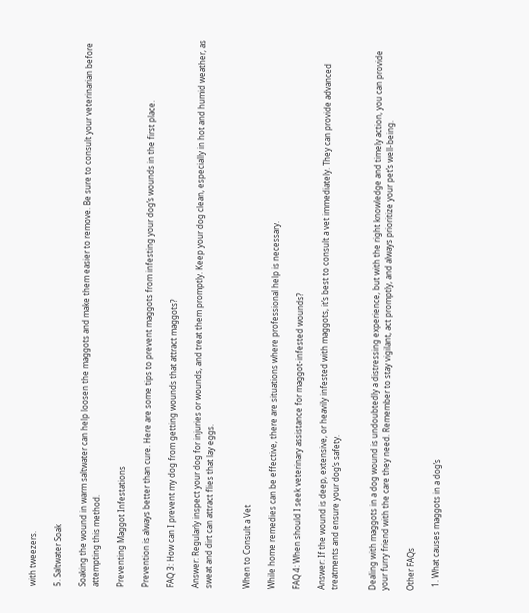with tweezers.

5. Saltwater Soak

Soaking the wound in warm saltwater can help loosen the maggots and make them easier to remove. Be sure to consult your veterinarian before attempting this method.

Preventing Maggot Infestations

Prevention is always better than cure. Here are some tips to prevent maggots from infesting your dog’s wounds in the first place.

FAQ 3: How can I prevent my dog from getting wounds that attract maggots?

Answer: Regularly inspect your dog for injuries or wounds, and treat them promptly. Keep your dog clean, especially in hot and humid weather, as sweat and dirt can attract flies that lay eggs.


When to Consult a Vet

While home remedies can be effective, there are situations where professional help is necessary.

FAQ 4: When should I seek veterinary assistance for maggot-infested wounds?

Answer: If the wound is deep, extensive, or heavily infested with maggots, it’s best to consult a vet immediately. They can provide advanced treatments and ensure your dog’s safety.


Dealing with maggots in a dog wound is undoubtedly a distressing experience, but with the right knowledge and timely action, you can provide your furry friend with the care they need. Remember to stay vigilant, act promptly, and always prioritize your pet’s well-being.

Other FAQs

  1. What causes maggots in a dog’s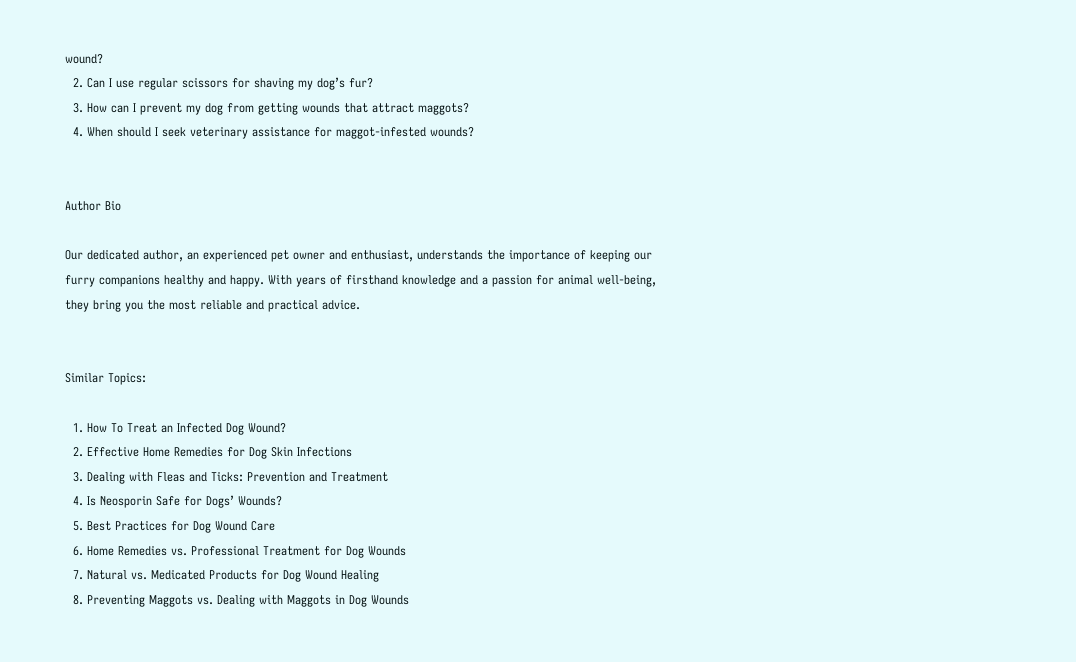wound?
  2. Can I use regular scissors for shaving my dog’s fur?
  3. How can I prevent my dog from getting wounds that attract maggots?
  4. When should I seek veterinary assistance for maggot-infested wounds?


Author Bio

Our dedicated author, an experienced pet owner and enthusiast, understands the importance of keeping our furry companions healthy and happy. With years of firsthand knowledge and a passion for animal well-being, they bring you the most reliable and practical advice.


Similar Topics:

  1. How To Treat an Infected Dog Wound?
  2. Effective Home Remedies for Dog Skin Infections
  3. Dealing with Fleas and Ticks: Prevention and Treatment
  4. Is Neosporin Safe for Dogs’ Wounds?
  5. Best Practices for Dog Wound Care
  6. Home Remedies vs. Professional Treatment for Dog Wounds
  7. Natural vs. Medicated Products for Dog Wound Healing
  8. Preventing Maggots vs. Dealing with Maggots in Dog Wounds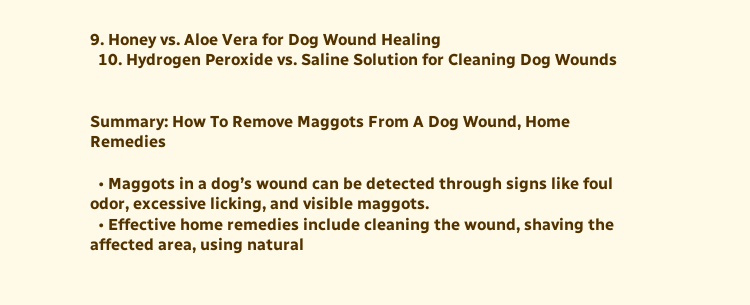9. Honey vs. Aloe Vera for Dog Wound Healing
  10. Hydrogen Peroxide vs. Saline Solution for Cleaning Dog Wounds


Summary: How To Remove Maggots From A Dog Wound, Home Remedies

  • Maggots in a dog’s wound can be detected through signs like foul odor, excessive licking, and visible maggots.
  • Effective home remedies include cleaning the wound, shaving the affected area, using natural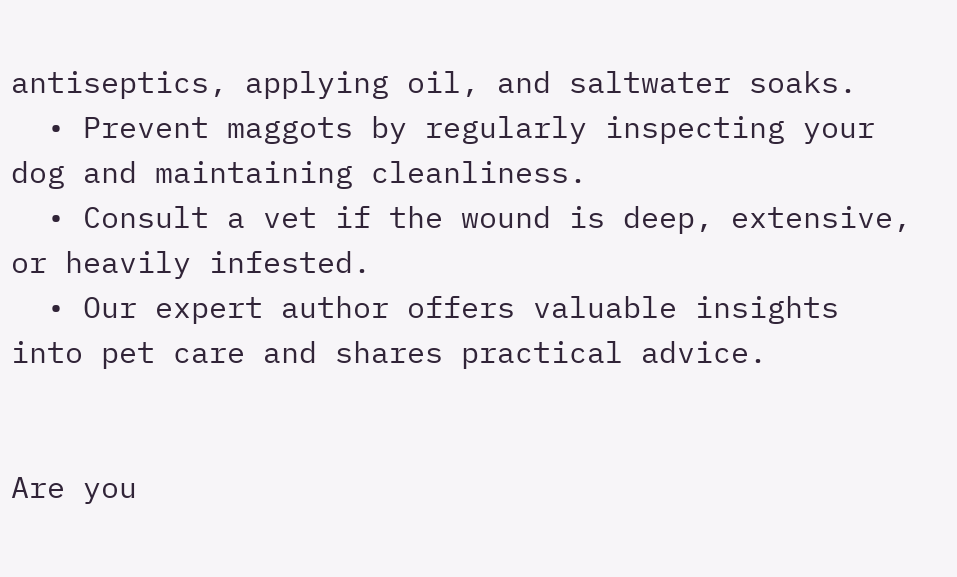antiseptics, applying oil, and saltwater soaks.
  • Prevent maggots by regularly inspecting your dog and maintaining cleanliness.
  • Consult a vet if the wound is deep, extensive, or heavily infested.
  • Our expert author offers valuable insights into pet care and shares practical advice.


Are you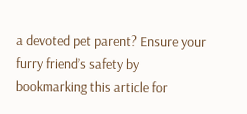a devoted pet parent? Ensure your furry friend’s safety by bookmarking this article for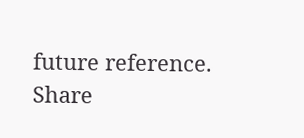future reference. Share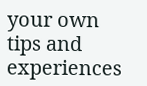your own tips and experiences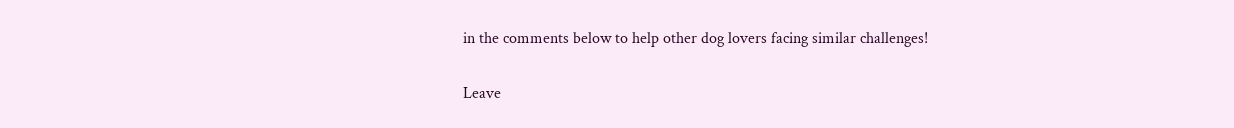in the comments below to help other dog lovers facing similar challenges!

Leave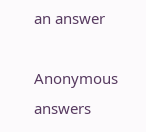an answer

Anonymous answers